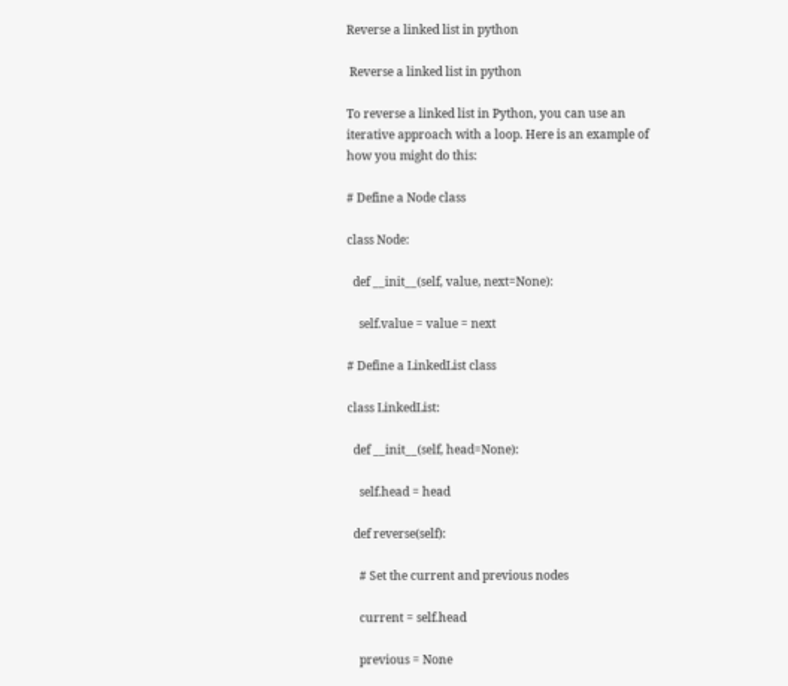Reverse a linked list in python

 Reverse a linked list in python

To reverse a linked list in Python, you can use an iterative approach with a loop. Here is an example of how you might do this:

# Define a Node class

class Node:

  def __init__(self, value, next=None):

    self.value = value = next

# Define a LinkedList class

class LinkedList:

  def __init__(self, head=None):

    self.head = head

  def reverse(self):

    # Set the current and previous nodes

    current = self.head

    previous = None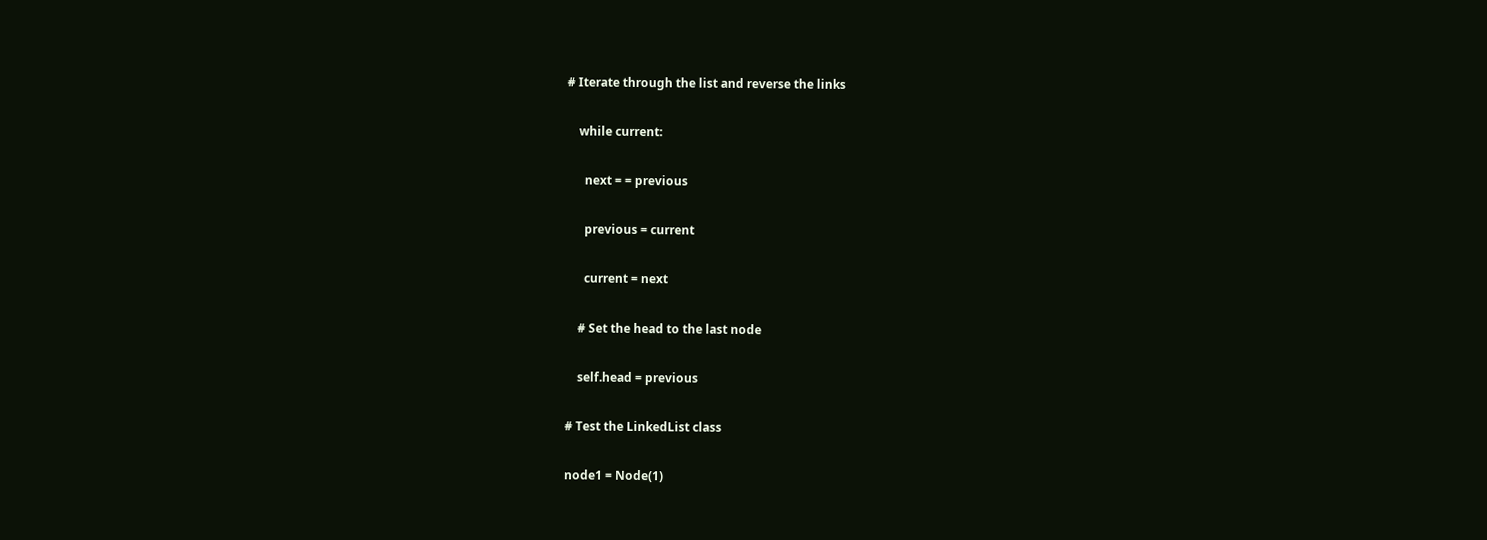# Iterate through the list and reverse the links

    while current:

      next = = previous

      previous = current

      current = next

    # Set the head to the last node

    self.head = previous

# Test the LinkedList class

node1 = Node(1)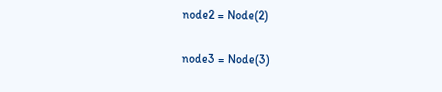node2 = Node(2)

node3 = Node(3)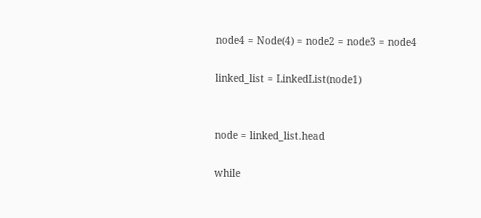node4 = Node(4) = node2 = node3 = node4

linked_list = LinkedList(node1)


node = linked_list.head

while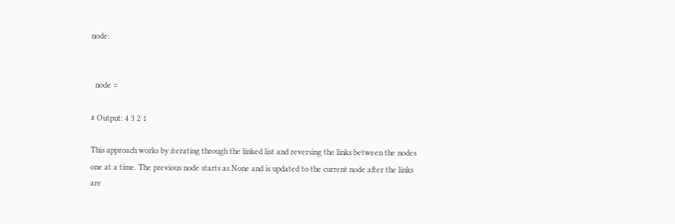node:


  node =

# Output: 4 3 2 1

This approach works by iterating through the linked list and reversing the links between the nodes one at a time. The previous node starts as None and is updated to the current node after the links are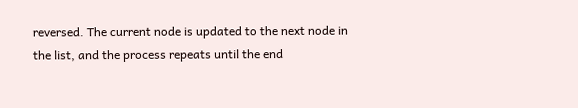reversed. The current node is updated to the next node in the list, and the process repeats until the end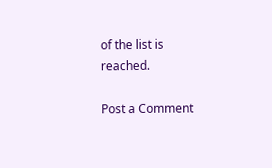of the list is reached.

Post a Comment